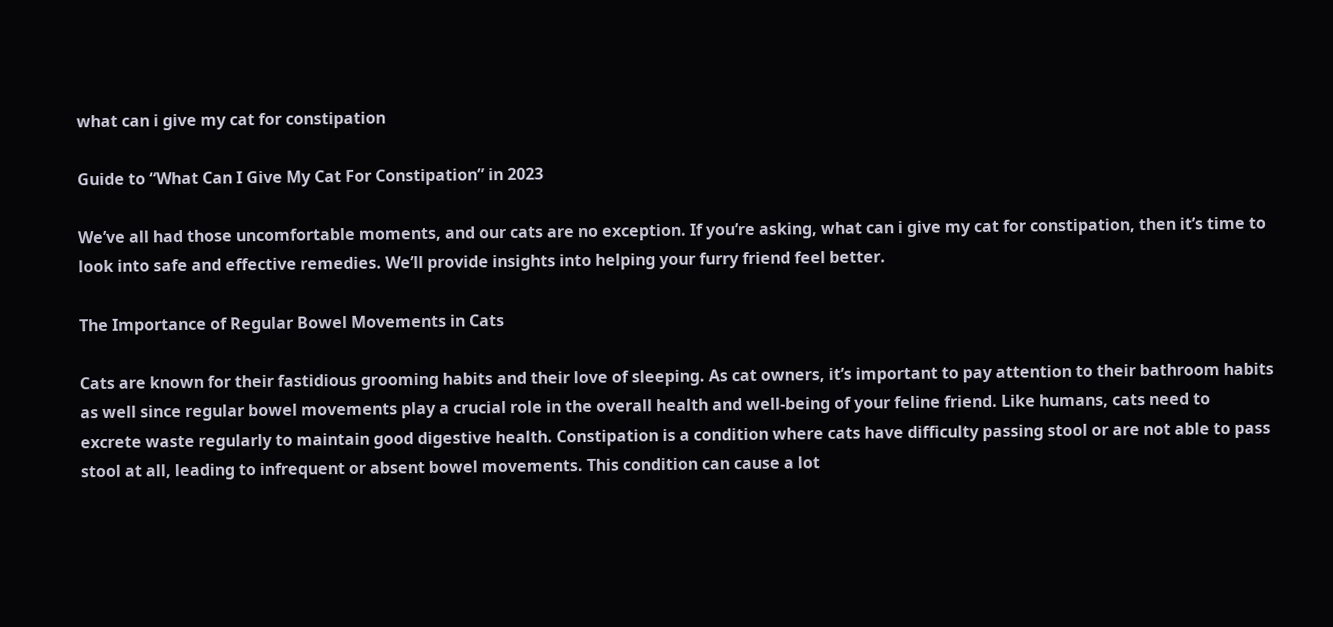what can i give my cat for constipation

Guide to “What Can I Give My Cat For Constipation” in 2023

We’ve all had those uncomfortable moments, and our cats are no exception. If you’re asking, what can i give my cat for constipation, then it’s time to look into safe and effective remedies. We’ll provide insights into helping your furry friend feel better.

The Importance of Regular Bowel Movements in Cats

Cats are known for their fastidious grooming habits and their love of sleeping. As cat owners, it’s important to pay attention to their bathroom habits as well since regular bowel movements play a crucial role in the overall health and well-being of your feline friend. Like humans, cats need to excrete waste regularly to maintain good digestive health. Constipation is a condition where cats have difficulty passing stool or are not able to pass stool at all, leading to infrequent or absent bowel movements. This condition can cause a lot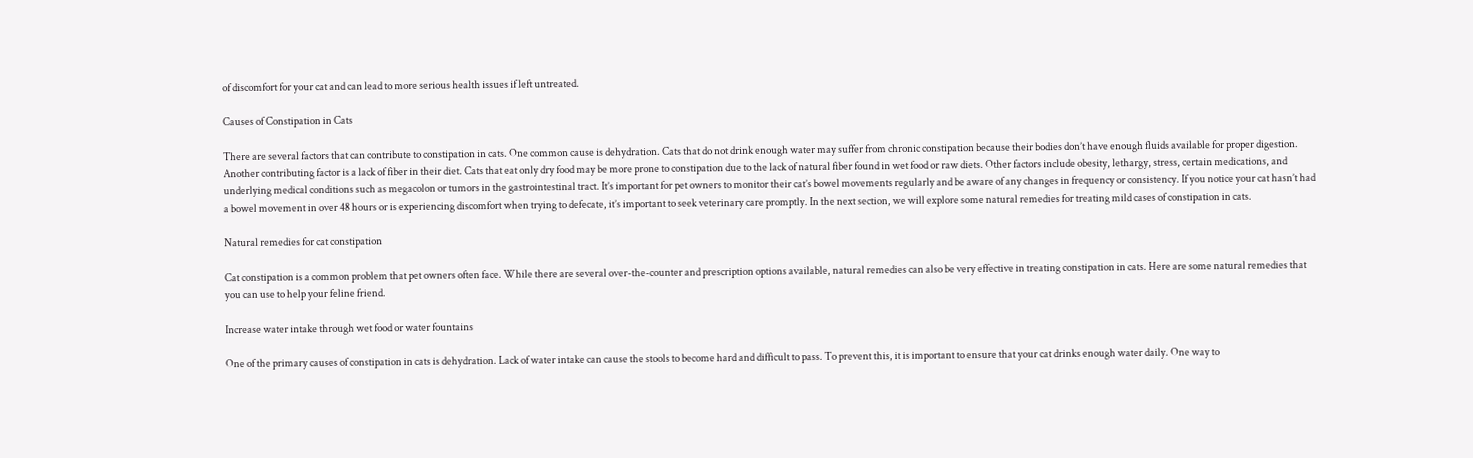of discomfort for your cat and can lead to more serious health issues if left untreated.

Causes of Constipation in Cats

There are several factors that can contribute to constipation in cats. One common cause is dehydration. Cats that do not drink enough water may suffer from chronic constipation because their bodies don’t have enough fluids available for proper digestion. Another contributing factor is a lack of fiber in their diet. Cats that eat only dry food may be more prone to constipation due to the lack of natural fiber found in wet food or raw diets. Other factors include obesity, lethargy, stress, certain medications, and underlying medical conditions such as megacolon or tumors in the gastrointestinal tract. It’s important for pet owners to monitor their cat’s bowel movements regularly and be aware of any changes in frequency or consistency. If you notice your cat hasn’t had a bowel movement in over 48 hours or is experiencing discomfort when trying to defecate, it’s important to seek veterinary care promptly. In the next section, we will explore some natural remedies for treating mild cases of constipation in cats.

Natural remedies for cat constipation

Cat constipation is a common problem that pet owners often face. While there are several over-the-counter and prescription options available, natural remedies can also be very effective in treating constipation in cats. Here are some natural remedies that you can use to help your feline friend.

Increase water intake through wet food or water fountains

One of the primary causes of constipation in cats is dehydration. Lack of water intake can cause the stools to become hard and difficult to pass. To prevent this, it is important to ensure that your cat drinks enough water daily. One way to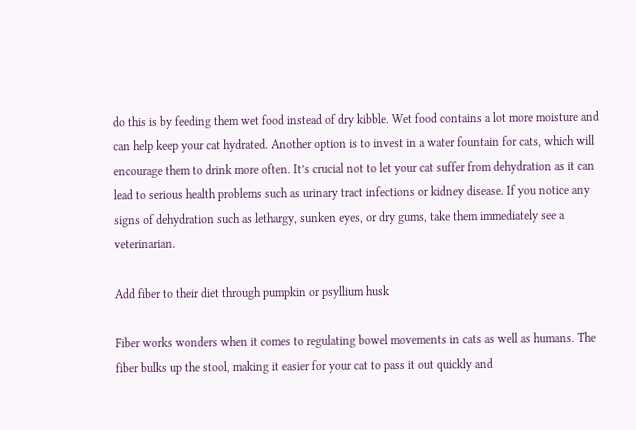do this is by feeding them wet food instead of dry kibble. Wet food contains a lot more moisture and can help keep your cat hydrated. Another option is to invest in a water fountain for cats, which will encourage them to drink more often. It’s crucial not to let your cat suffer from dehydration as it can lead to serious health problems such as urinary tract infections or kidney disease. If you notice any signs of dehydration such as lethargy, sunken eyes, or dry gums, take them immediately see a veterinarian.

Add fiber to their diet through pumpkin or psyllium husk

Fiber works wonders when it comes to regulating bowel movements in cats as well as humans. The fiber bulks up the stool, making it easier for your cat to pass it out quickly and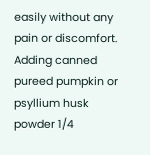easily without any pain or discomfort. Adding canned pureed pumpkin or psyllium husk powder 1/4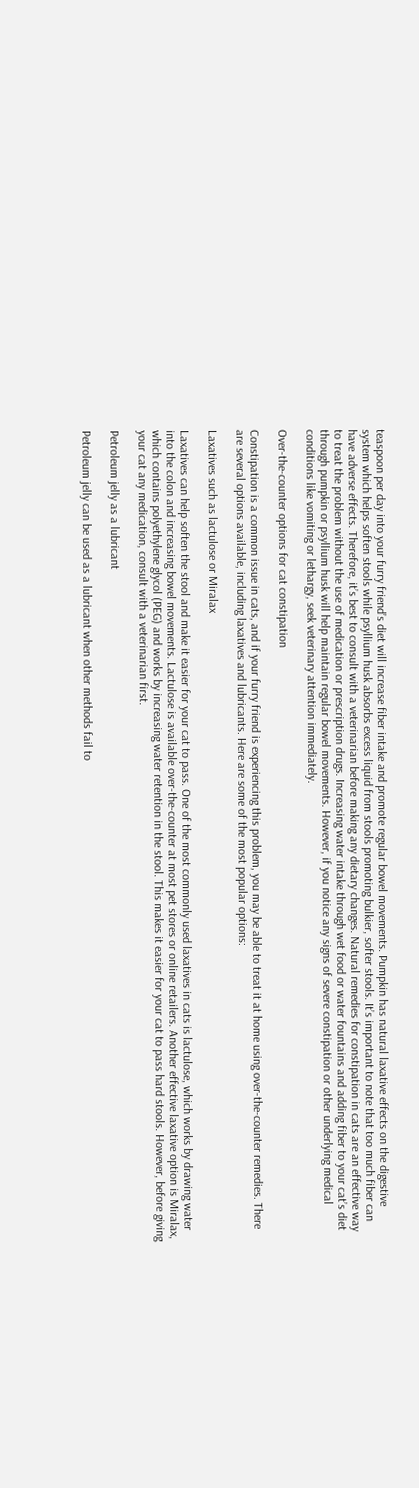teaspoon per day into your furry friend’s diet will increase fiber intake and promote regular bowel movements. Pumpkin has natural laxative effects on the digestive system which helps soften stools while psyllium husk absorbs excess liquid from stools promoting bulkier, softer stools. It’s important to note that too much fiber can have adverse effects. Therefore, it’s best to consult with a veterinarian before making any dietary changes. Natural remedies for constipation in cats are an effective way to treat the problem without the use of medication or prescription drugs. Increasing water intake through wet food or water fountains and adding fiber to your cat’s diet through pumpkin or psyllium husk will help maintain regular bowel movements. However, if you notice any signs of severe constipation or other underlying medical conditions like vomiting or lethargy, seek veterinary attention immediately.

Over-the-counter options for cat constipation

Constipation is a common issue in cats, and if your furry friend is experiencing this problem, you may be able to treat it at home using over-the-counter remedies. There are several options available, including laxatives and lubricants. Here are some of the most popular options:

Laxatives such as lactulose or Miralax

Laxatives can help soften the stool and make it easier for your cat to pass. One of the most commonly used laxatives in cats is lactulose, which works by drawing water into the colon and increasing bowel movements. Lactulose is available over-the-counter at most pet stores or online retailers. Another effective laxative option is Miralax, which contains polyethylene glycol (PEG) and works by increasing water retention in the stool. This makes it easier for your cat to pass hard stools. However, before giving your cat any medication, consult with a veterinarian first.

Petroleum jelly as a lubricant

Petroleum jelly can be used as a lubricant when other methods fail to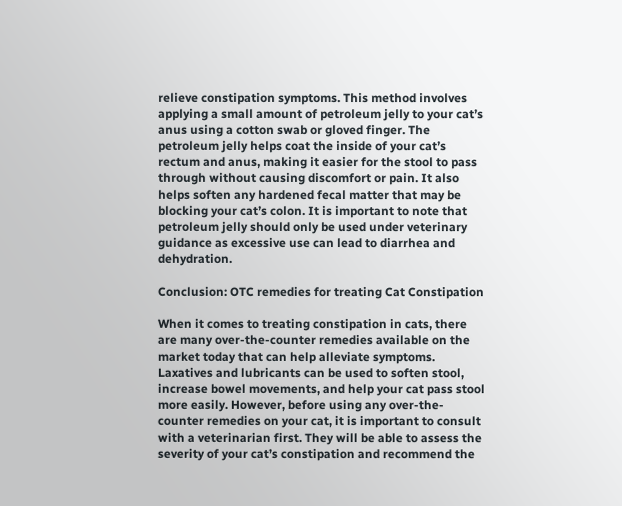relieve constipation symptoms. This method involves applying a small amount of petroleum jelly to your cat’s anus using a cotton swab or gloved finger. The petroleum jelly helps coat the inside of your cat’s rectum and anus, making it easier for the stool to pass through without causing discomfort or pain. It also helps soften any hardened fecal matter that may be blocking your cat’s colon. It is important to note that petroleum jelly should only be used under veterinary guidance as excessive use can lead to diarrhea and dehydration.

Conclusion: OTC remedies for treating Cat Constipation

When it comes to treating constipation in cats, there are many over-the-counter remedies available on the market today that can help alleviate symptoms. Laxatives and lubricants can be used to soften stool, increase bowel movements, and help your cat pass stool more easily. However, before using any over-the-counter remedies on your cat, it is important to consult with a veterinarian first. They will be able to assess the severity of your cat’s constipation and recommend the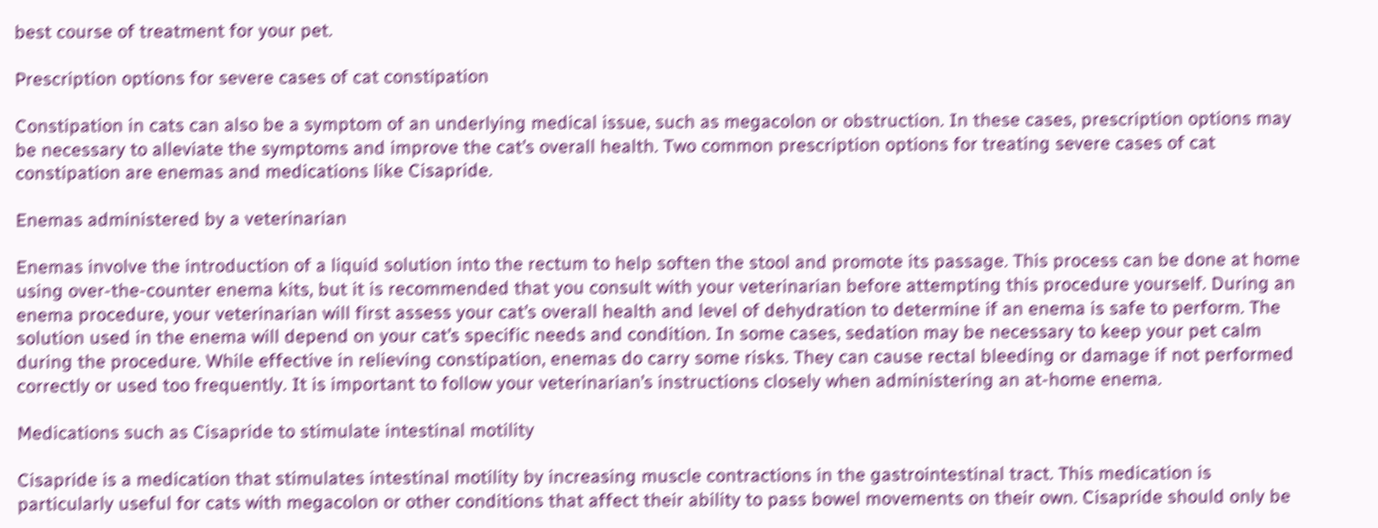best course of treatment for your pet.

Prescription options for severe cases of cat constipation

Constipation in cats can also be a symptom of an underlying medical issue, such as megacolon or obstruction. In these cases, prescription options may be necessary to alleviate the symptoms and improve the cat’s overall health. Two common prescription options for treating severe cases of cat constipation are enemas and medications like Cisapride.

Enemas administered by a veterinarian

Enemas involve the introduction of a liquid solution into the rectum to help soften the stool and promote its passage. This process can be done at home using over-the-counter enema kits, but it is recommended that you consult with your veterinarian before attempting this procedure yourself. During an enema procedure, your veterinarian will first assess your cat’s overall health and level of dehydration to determine if an enema is safe to perform. The solution used in the enema will depend on your cat’s specific needs and condition. In some cases, sedation may be necessary to keep your pet calm during the procedure. While effective in relieving constipation, enemas do carry some risks. They can cause rectal bleeding or damage if not performed correctly or used too frequently. It is important to follow your veterinarian’s instructions closely when administering an at-home enema.

Medications such as Cisapride to stimulate intestinal motility

Cisapride is a medication that stimulates intestinal motility by increasing muscle contractions in the gastrointestinal tract. This medication is particularly useful for cats with megacolon or other conditions that affect their ability to pass bowel movements on their own. Cisapride should only be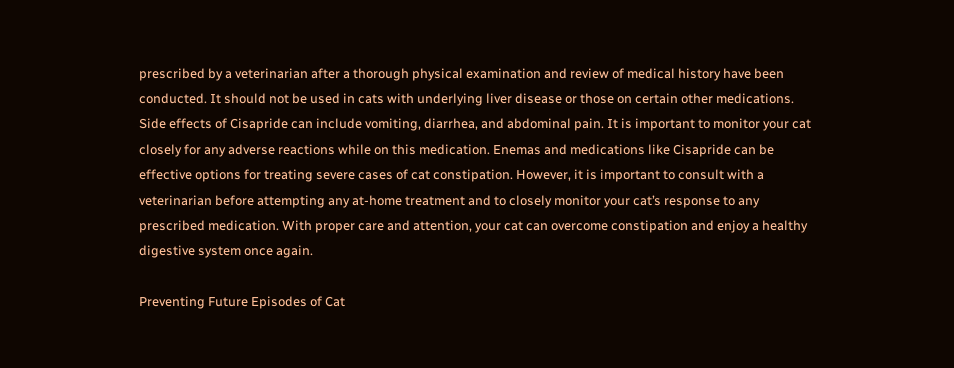prescribed by a veterinarian after a thorough physical examination and review of medical history have been conducted. It should not be used in cats with underlying liver disease or those on certain other medications. Side effects of Cisapride can include vomiting, diarrhea, and abdominal pain. It is important to monitor your cat closely for any adverse reactions while on this medication. Enemas and medications like Cisapride can be effective options for treating severe cases of cat constipation. However, it is important to consult with a veterinarian before attempting any at-home treatment and to closely monitor your cat’s response to any prescribed medication. With proper care and attention, your cat can overcome constipation and enjoy a healthy digestive system once again.

Preventing Future Episodes of Cat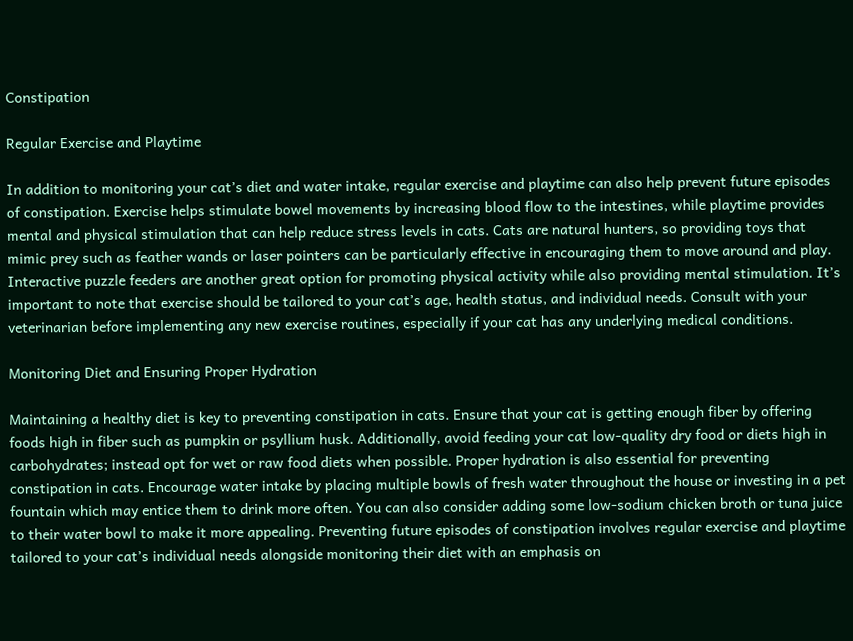Constipation

Regular Exercise and Playtime

In addition to monitoring your cat’s diet and water intake, regular exercise and playtime can also help prevent future episodes of constipation. Exercise helps stimulate bowel movements by increasing blood flow to the intestines, while playtime provides mental and physical stimulation that can help reduce stress levels in cats. Cats are natural hunters, so providing toys that mimic prey such as feather wands or laser pointers can be particularly effective in encouraging them to move around and play. Interactive puzzle feeders are another great option for promoting physical activity while also providing mental stimulation. It’s important to note that exercise should be tailored to your cat’s age, health status, and individual needs. Consult with your veterinarian before implementing any new exercise routines, especially if your cat has any underlying medical conditions.

Monitoring Diet and Ensuring Proper Hydration

Maintaining a healthy diet is key to preventing constipation in cats. Ensure that your cat is getting enough fiber by offering foods high in fiber such as pumpkin or psyllium husk. Additionally, avoid feeding your cat low-quality dry food or diets high in carbohydrates; instead opt for wet or raw food diets when possible. Proper hydration is also essential for preventing constipation in cats. Encourage water intake by placing multiple bowls of fresh water throughout the house or investing in a pet fountain which may entice them to drink more often. You can also consider adding some low-sodium chicken broth or tuna juice to their water bowl to make it more appealing. Preventing future episodes of constipation involves regular exercise and playtime tailored to your cat’s individual needs alongside monitoring their diet with an emphasis on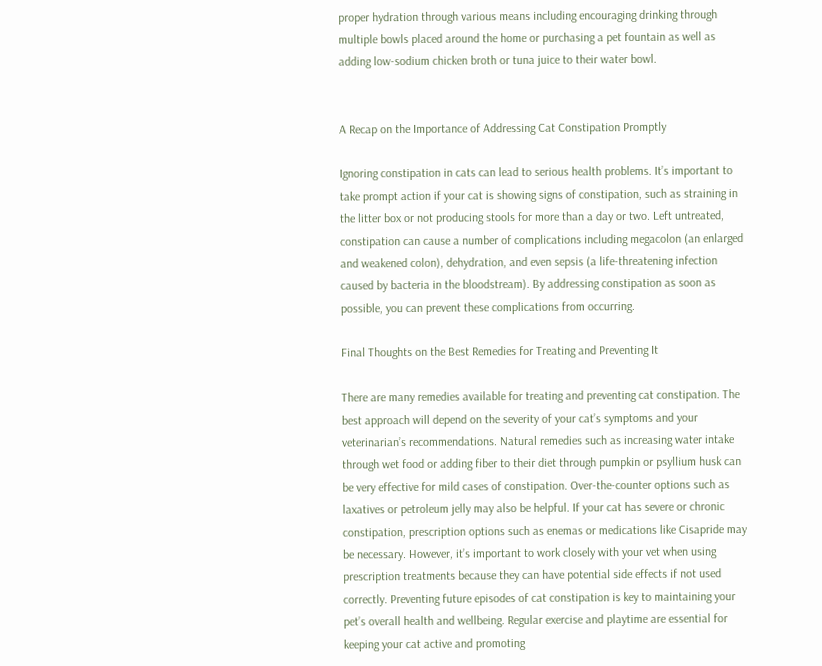proper hydration through various means including encouraging drinking through multiple bowls placed around the home or purchasing a pet fountain as well as adding low-sodium chicken broth or tuna juice to their water bowl.


A Recap on the Importance of Addressing Cat Constipation Promptly

Ignoring constipation in cats can lead to serious health problems. It’s important to take prompt action if your cat is showing signs of constipation, such as straining in the litter box or not producing stools for more than a day or two. Left untreated, constipation can cause a number of complications including megacolon (an enlarged and weakened colon), dehydration, and even sepsis (a life-threatening infection caused by bacteria in the bloodstream). By addressing constipation as soon as possible, you can prevent these complications from occurring.

Final Thoughts on the Best Remedies for Treating and Preventing It

There are many remedies available for treating and preventing cat constipation. The best approach will depend on the severity of your cat’s symptoms and your veterinarian’s recommendations. Natural remedies such as increasing water intake through wet food or adding fiber to their diet through pumpkin or psyllium husk can be very effective for mild cases of constipation. Over-the-counter options such as laxatives or petroleum jelly may also be helpful. If your cat has severe or chronic constipation, prescription options such as enemas or medications like Cisapride may be necessary. However, it’s important to work closely with your vet when using prescription treatments because they can have potential side effects if not used correctly. Preventing future episodes of cat constipation is key to maintaining your pet’s overall health and wellbeing. Regular exercise and playtime are essential for keeping your cat active and promoting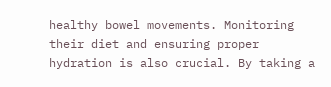healthy bowel movements. Monitoring their diet and ensuring proper hydration is also crucial. By taking a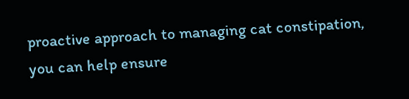proactive approach to managing cat constipation, you can help ensure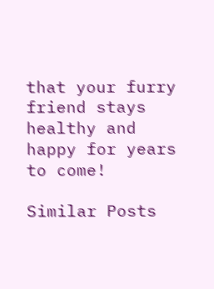that your furry friend stays healthy and happy for years to come!

Similar Posts